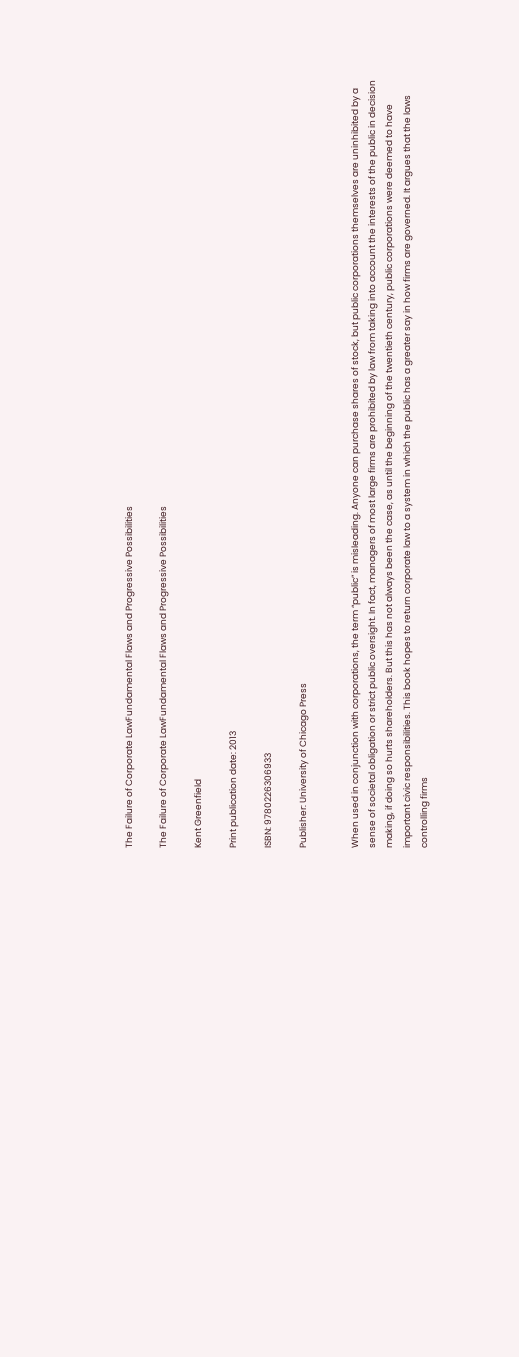The Failure of Corporate LawFundamental Flaws and Progressive Possibilities

The Failure of Corporate LawFundamental Flaws and Progressive Possibilities

Kent Greenfield

Print publication date: 2013

ISBN: 9780226306933

Publisher: University of Chicago Press


When used in conjunction with corporations, the term “public” is misleading. Anyone can purchase shares of stock, but public corporations themselves are uninhibited by a sense of societal obligation or strict public oversight. In fact, managers of most large firms are prohibited by law from taking into account the interests of the public in decision making, if doing so hurts shareholders. But this has not always been the case, as until the beginning of the twentieth century, public corporations were deemed to have important civic responsibilities. This book hopes to return corporate law to a system in which the public has a greater say in how firms are governed. It argues that the laws controlling firms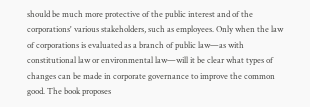should be much more protective of the public interest and of the corporations' various stakeholders, such as employees. Only when the law of corporations is evaluated as a branch of public law—as with constitutional law or environmental law—will it be clear what types of changes can be made in corporate governance to improve the common good. The book proposes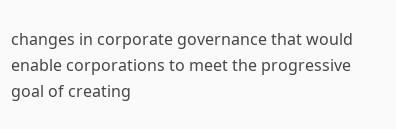changes in corporate governance that would enable corporations to meet the progressive goal of creating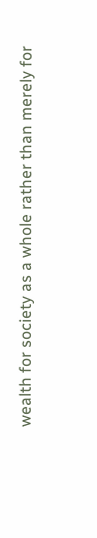wealth for society as a whole rather than merely for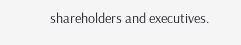shareholders and executives.